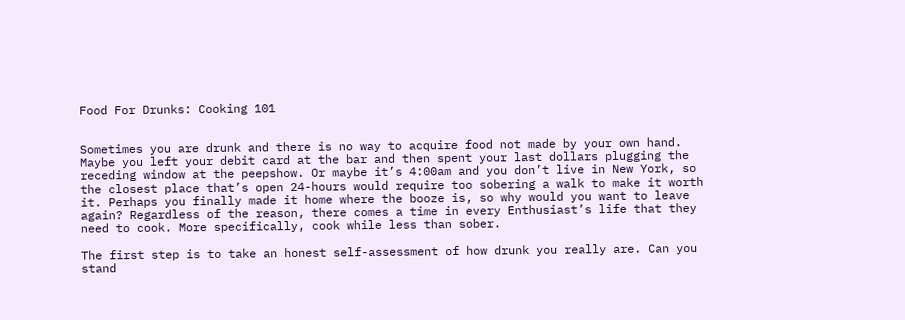Food For Drunks: Cooking 101


Sometimes you are drunk and there is no way to acquire food not made by your own hand. Maybe you left your debit card at the bar and then spent your last dollars plugging the receding window at the peepshow. Or maybe it’s 4:00am and you don’t live in New York, so the closest place that’s open 24-hours would require too sobering a walk to make it worth it. Perhaps you finally made it home where the booze is, so why would you want to leave again? Regardless of the reason, there comes a time in every Enthusiast’s life that they need to cook. More specifically, cook while less than sober.

The first step is to take an honest self-assessment of how drunk you really are. Can you stand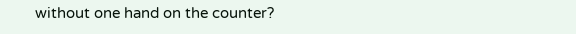without one hand on the counter?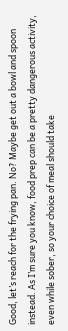Good, let’s reach for the frying pan. No? Maybe get out a bowl and spoon instead. As I’m sure you know, food prep can be a pretty dangerous activity, even while sober, so your choice of meal should take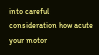into careful consideration how acute your motor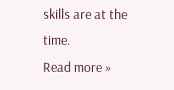skills are at the time.
Read more »